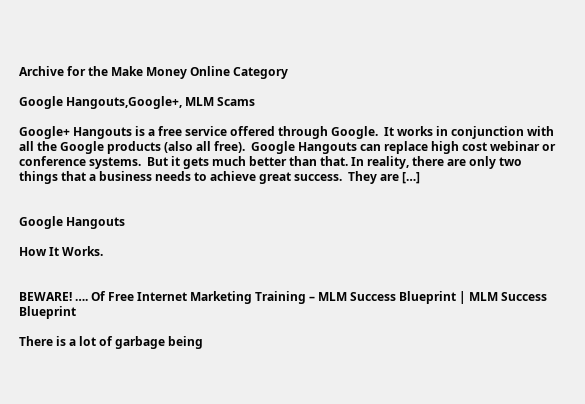Archive for the Make Money Online Category

Google Hangouts,Google+, MLM Scams

Google+ Hangouts is a free service offered through Google.  It works in conjunction with all the Google products (also all free).  Google Hangouts can replace high cost webinar or conference systems.  But it gets much better than that. In reality, there are only two things that a business needs to achieve great success.  They are […]


Google Hangouts

How It Works.


BEWARE! …. Of Free Internet Marketing Training – MLM Success Blueprint | MLM Success Blueprint

There is a lot of garbage being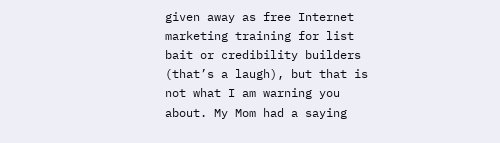given away as free Internet marketing training for list bait or credibility builders (that’s a laugh), but that is not what I am warning you about. My Mom had a saying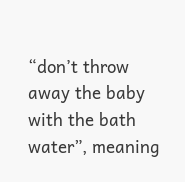“don’t throw away the baby with the bath water”, meaning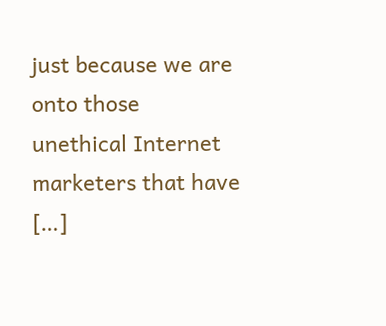just because we are onto those unethical Internet marketers that have […]